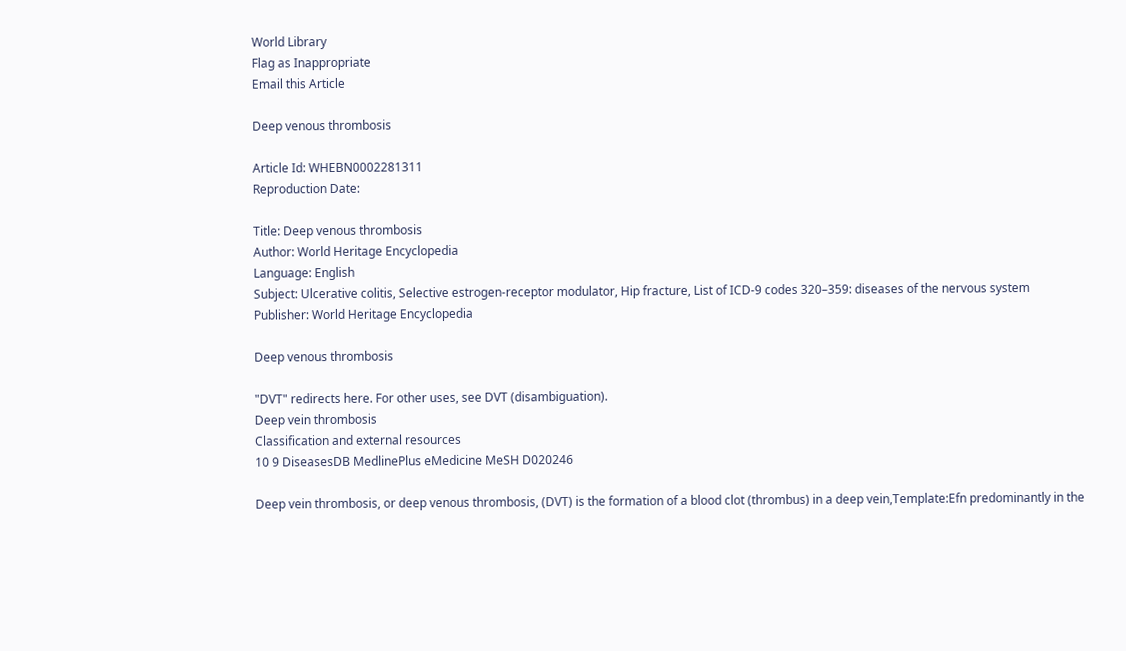World Library
Flag as Inappropriate
Email this Article

Deep venous thrombosis

Article Id: WHEBN0002281311
Reproduction Date:

Title: Deep venous thrombosis
Author: World Heritage Encyclopedia
Language: English
Subject: Ulcerative colitis, Selective estrogen-receptor modulator, Hip fracture, List of ICD-9 codes 320–359: diseases of the nervous system
Publisher: World Heritage Encyclopedia

Deep venous thrombosis

"DVT" redirects here. For other uses, see DVT (disambiguation).
Deep vein thrombosis
Classification and external resources
10 9 DiseasesDB MedlinePlus eMedicine MeSH D020246

Deep vein thrombosis, or deep venous thrombosis, (DVT) is the formation of a blood clot (thrombus) in a deep vein,Template:Efn predominantly in the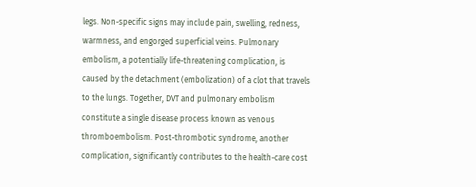legs. Non-specific signs may include pain, swelling, redness, warmness, and engorged superficial veins. Pulmonary embolism, a potentially life-threatening complication, is caused by the detachment (embolization) of a clot that travels to the lungs. Together, DVT and pulmonary embolism constitute a single disease process known as venous thromboembolism. Post-thrombotic syndrome, another complication, significantly contributes to the health-care cost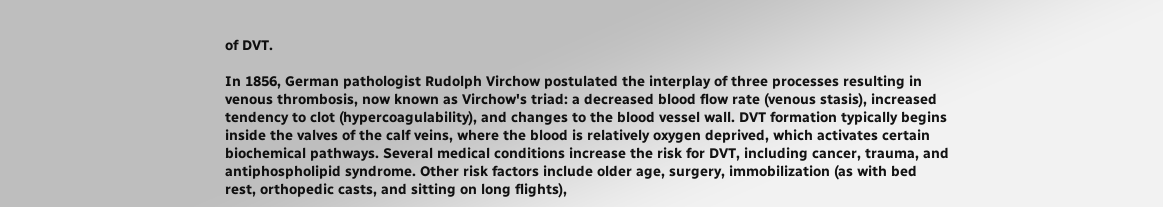of DVT.

In 1856, German pathologist Rudolph Virchow postulated the interplay of three processes resulting in venous thrombosis, now known as Virchow's triad: a decreased blood flow rate (venous stasis), increased tendency to clot (hypercoagulability), and changes to the blood vessel wall. DVT formation typically begins inside the valves of the calf veins, where the blood is relatively oxygen deprived, which activates certain biochemical pathways. Several medical conditions increase the risk for DVT, including cancer, trauma, and antiphospholipid syndrome. Other risk factors include older age, surgery, immobilization (as with bed rest, orthopedic casts, and sitting on long flights),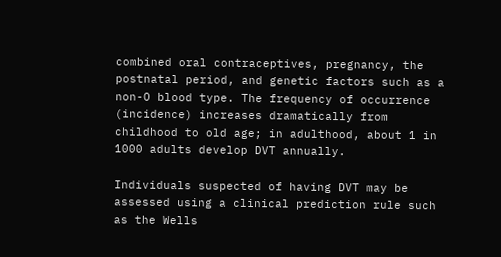combined oral contraceptives, pregnancy, the postnatal period, and genetic factors such as a non-O blood type. The frequency of occurrence (incidence) increases dramatically from childhood to old age; in adulthood, about 1 in 1000 adults develop DVT annually.

Individuals suspected of having DVT may be assessed using a clinical prediction rule such as the Wells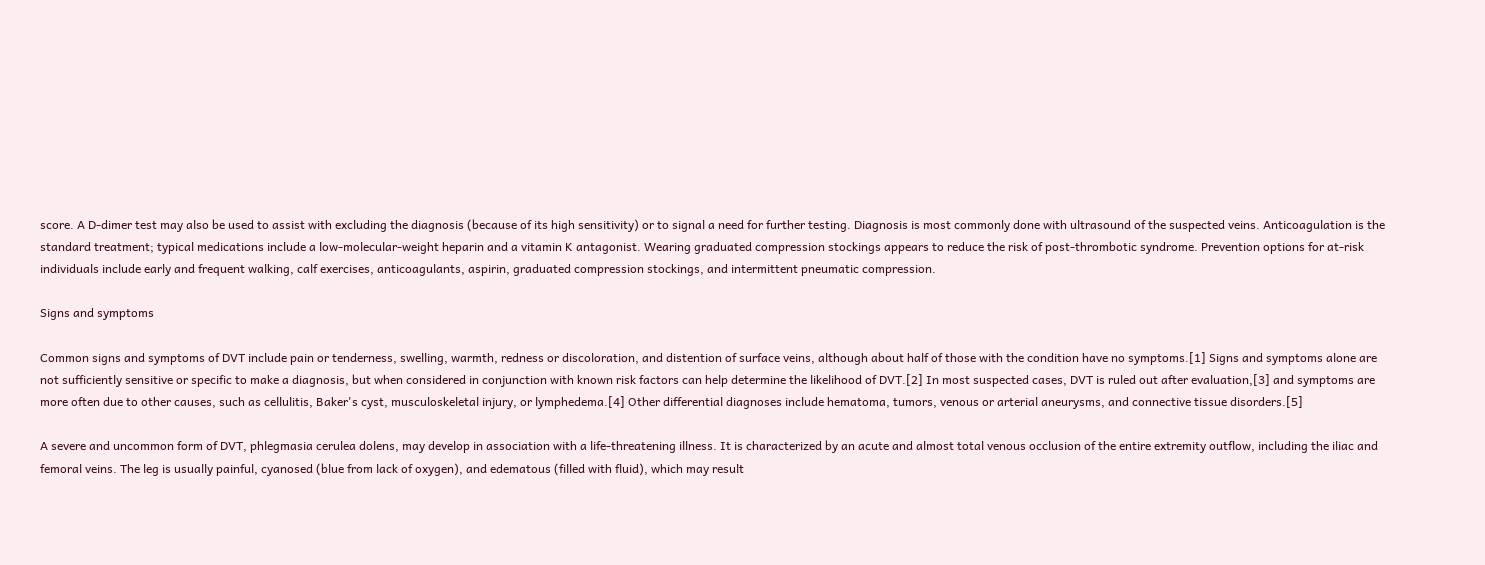score. A D-dimer test may also be used to assist with excluding the diagnosis (because of its high sensitivity) or to signal a need for further testing. Diagnosis is most commonly done with ultrasound of the suspected veins. Anticoagulation is the standard treatment; typical medications include a low-molecular-weight heparin and a vitamin K antagonist. Wearing graduated compression stockings appears to reduce the risk of post-thrombotic syndrome. Prevention options for at-risk individuals include early and frequent walking, calf exercises, anticoagulants, aspirin, graduated compression stockings, and intermittent pneumatic compression.

Signs and symptoms

Common signs and symptoms of DVT include pain or tenderness, swelling, warmth, redness or discoloration, and distention of surface veins, although about half of those with the condition have no symptoms.[1] Signs and symptoms alone are not sufficiently sensitive or specific to make a diagnosis, but when considered in conjunction with known risk factors can help determine the likelihood of DVT.[2] In most suspected cases, DVT is ruled out after evaluation,[3] and symptoms are more often due to other causes, such as cellulitis, Baker's cyst, musculoskeletal injury, or lymphedema.[4] Other differential diagnoses include hematoma, tumors, venous or arterial aneurysms, and connective tissue disorders.[5]

A severe and uncommon form of DVT, phlegmasia cerulea dolens, may develop in association with a life-threatening illness. It is characterized by an acute and almost total venous occlusion of the entire extremity outflow, including the iliac and femoral veins. The leg is usually painful, cyanosed (blue from lack of oxygen), and edematous (filled with fluid), which may result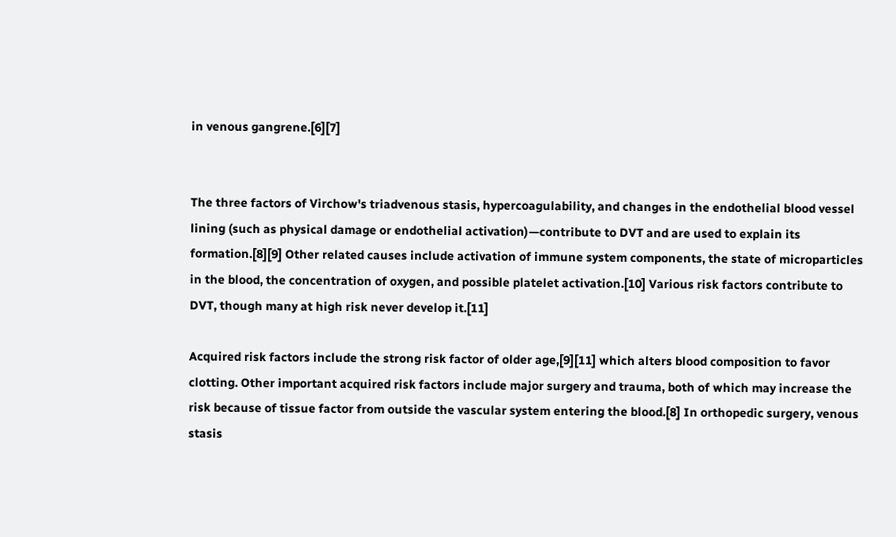in venous gangrene.[6][7]


The three factors of Virchow's triadvenous stasis, hypercoagulability, and changes in the endothelial blood vessel lining (such as physical damage or endothelial activation)—contribute to DVT and are used to explain its formation.[8][9] Other related causes include activation of immune system components, the state of microparticles in the blood, the concentration of oxygen, and possible platelet activation.[10] Various risk factors contribute to DVT, though many at high risk never develop it.[11]

Acquired risk factors include the strong risk factor of older age,[9][11] which alters blood composition to favor clotting. Other important acquired risk factors include major surgery and trauma, both of which may increase the risk because of tissue factor from outside the vascular system entering the blood.[8] In orthopedic surgery, venous stasis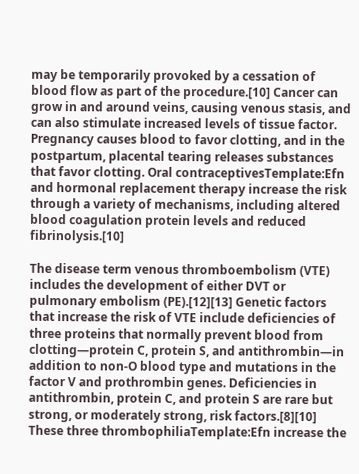may be temporarily provoked by a cessation of blood flow as part of the procedure.[10] Cancer can grow in and around veins, causing venous stasis, and can also stimulate increased levels of tissue factor. Pregnancy causes blood to favor clotting, and in the postpartum, placental tearing releases substances that favor clotting. Oral contraceptivesTemplate:Efn and hormonal replacement therapy increase the risk through a variety of mechanisms, including altered blood coagulation protein levels and reduced fibrinolysis.[10]

The disease term venous thromboembolism (VTE) includes the development of either DVT or pulmonary embolism (PE).[12][13] Genetic factors that increase the risk of VTE include deficiencies of three proteins that normally prevent blood from clotting—protein C, protein S, and antithrombin—in addition to non-O blood type and mutations in the factor V and prothrombin genes. Deficiencies in antithrombin, protein C, and protein S are rare but strong, or moderately strong, risk factors.[8][10] These three thrombophiliaTemplate:Efn increase the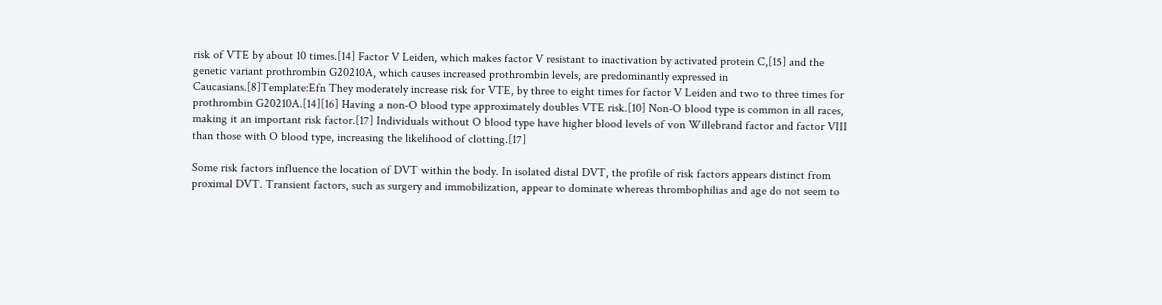risk of VTE by about 10 times.[14] Factor V Leiden, which makes factor V resistant to inactivation by activated protein C,[15] and the genetic variant prothrombin G20210A, which causes increased prothrombin levels, are predominantly expressed in Caucasians.[8]Template:Efn They moderately increase risk for VTE, by three to eight times for factor V Leiden and two to three times for prothrombin G20210A.[14][16] Having a non-O blood type approximately doubles VTE risk.[10] Non-O blood type is common in all races, making it an important risk factor.[17] Individuals without O blood type have higher blood levels of von Willebrand factor and factor VIII than those with O blood type, increasing the likelihood of clotting.[17]

Some risk factors influence the location of DVT within the body. In isolated distal DVT, the profile of risk factors appears distinct from proximal DVT. Transient factors, such as surgery and immobilization, appear to dominate whereas thrombophilias and age do not seem to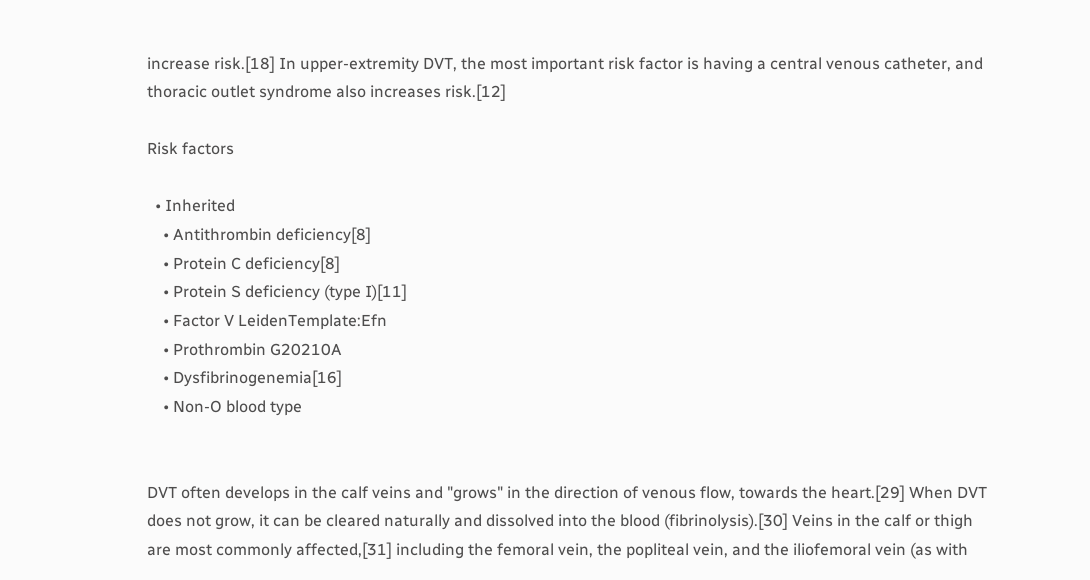increase risk.[18] In upper-extremity DVT, the most important risk factor is having a central venous catheter, and thoracic outlet syndrome also increases risk.[12]

Risk factors

  • Inherited
    • Antithrombin deficiency[8]
    • Protein C deficiency[8]
    • Protein S deficiency (type I)[11]
    • Factor V LeidenTemplate:Efn
    • Prothrombin G20210A
    • Dysfibrinogenemia[16]
    • Non-O blood type


DVT often develops in the calf veins and "grows" in the direction of venous flow, towards the heart.[29] When DVT does not grow, it can be cleared naturally and dissolved into the blood (fibrinolysis).[30] Veins in the calf or thigh are most commonly affected,[31] including the femoral vein, the popliteal vein, and the iliofemoral vein (as with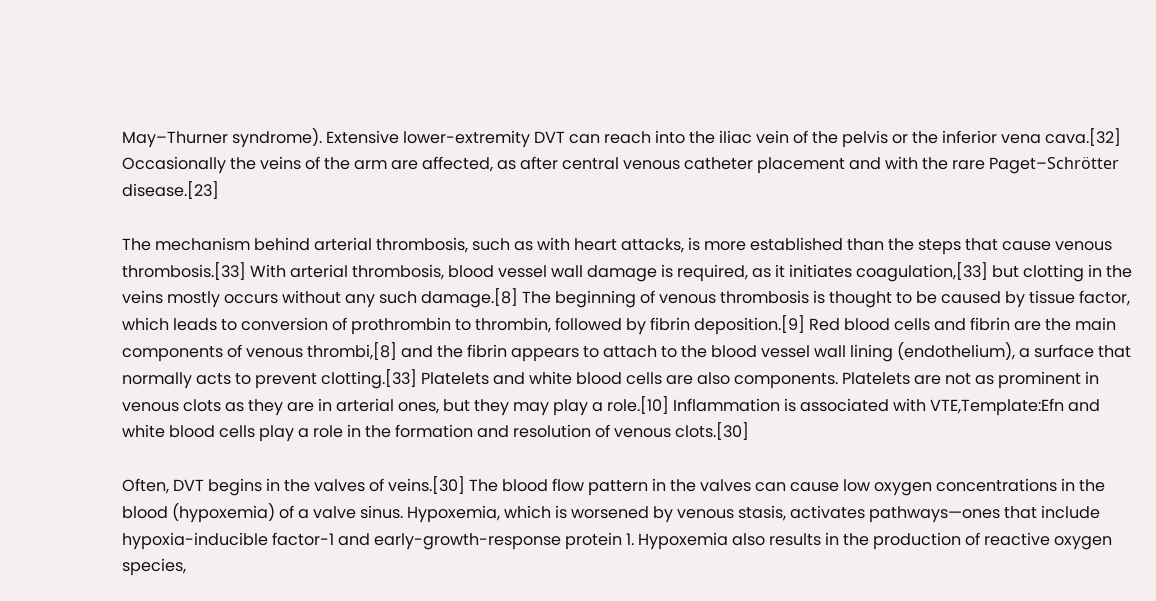May–Thurner syndrome). Extensive lower-extremity DVT can reach into the iliac vein of the pelvis or the inferior vena cava.[32] Occasionally the veins of the arm are affected, as after central venous catheter placement and with the rare Paget–Schrötter disease.[23]

The mechanism behind arterial thrombosis, such as with heart attacks, is more established than the steps that cause venous thrombosis.[33] With arterial thrombosis, blood vessel wall damage is required, as it initiates coagulation,[33] but clotting in the veins mostly occurs without any such damage.[8] The beginning of venous thrombosis is thought to be caused by tissue factor, which leads to conversion of prothrombin to thrombin, followed by fibrin deposition.[9] Red blood cells and fibrin are the main components of venous thrombi,[8] and the fibrin appears to attach to the blood vessel wall lining (endothelium), a surface that normally acts to prevent clotting.[33] Platelets and white blood cells are also components. Platelets are not as prominent in venous clots as they are in arterial ones, but they may play a role.[10] Inflammation is associated with VTE,Template:Efn and white blood cells play a role in the formation and resolution of venous clots.[30]

Often, DVT begins in the valves of veins.[30] The blood flow pattern in the valves can cause low oxygen concentrations in the blood (hypoxemia) of a valve sinus. Hypoxemia, which is worsened by venous stasis, activates pathways—ones that include hypoxia-inducible factor-1 and early-growth-response protein 1. Hypoxemia also results in the production of reactive oxygen species,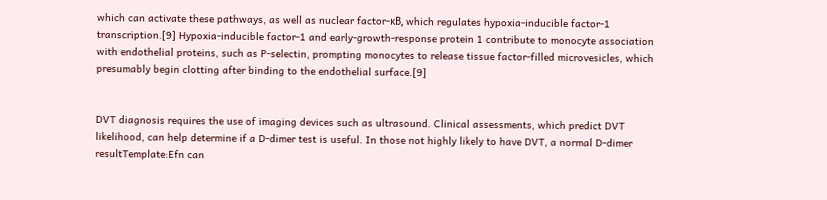which can activate these pathways, as well as nuclear factor-κB, which regulates hypoxia-inducible factor-1 transcription.[9] Hypoxia-inducible factor-1 and early-growth-response protein 1 contribute to monocyte association with endothelial proteins, such as P-selectin, prompting monocytes to release tissue factor-filled microvesicles, which presumably begin clotting after binding to the endothelial surface.[9]


DVT diagnosis requires the use of imaging devices such as ultrasound. Clinical assessments, which predict DVT likelihood, can help determine if a D-dimer test is useful. In those not highly likely to have DVT, a normal D-dimer resultTemplate:Efn can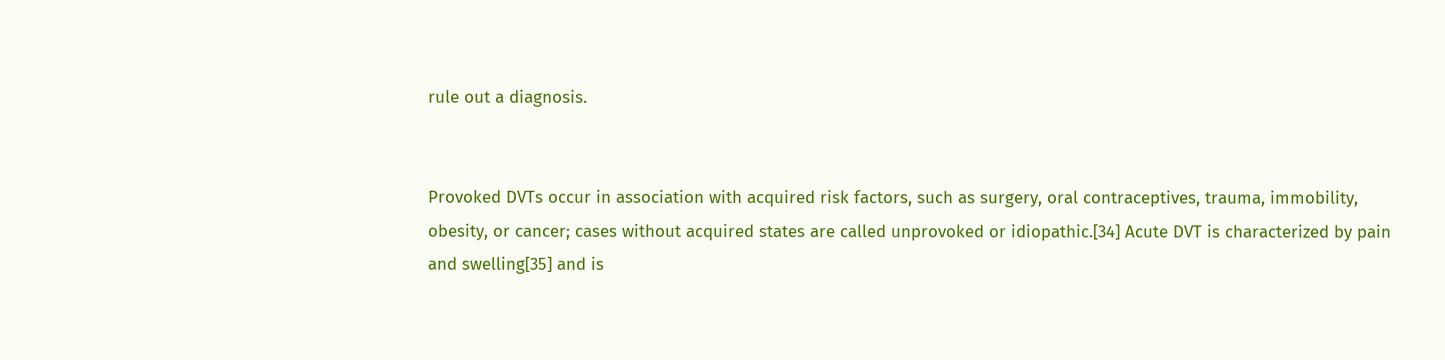rule out a diagnosis.


Provoked DVTs occur in association with acquired risk factors, such as surgery, oral contraceptives, trauma, immobility, obesity, or cancer; cases without acquired states are called unprovoked or idiopathic.[34] Acute DVT is characterized by pain and swelling[35] and is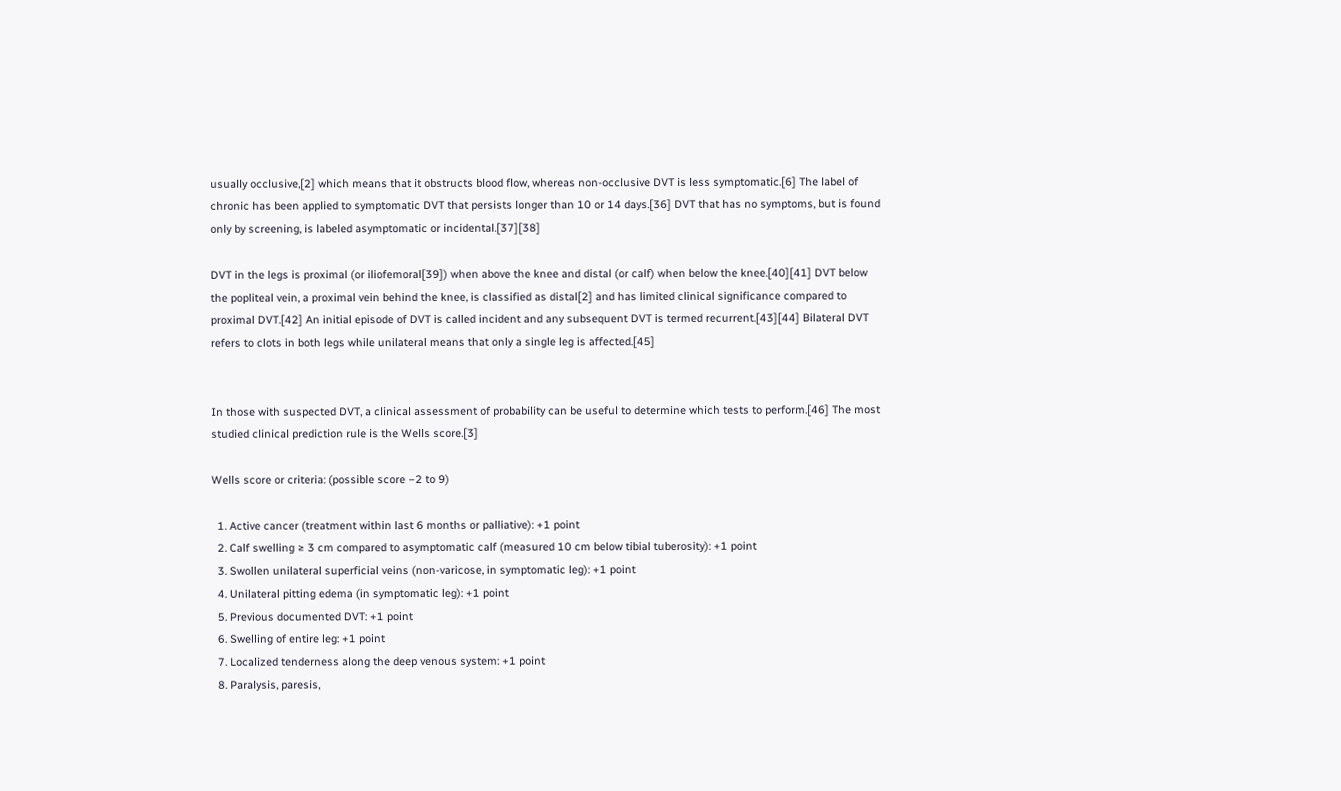usually occlusive,[2] which means that it obstructs blood flow, whereas non-occlusive DVT is less symptomatic.[6] The label of chronic has been applied to symptomatic DVT that persists longer than 10 or 14 days.[36] DVT that has no symptoms, but is found only by screening, is labeled asymptomatic or incidental.[37][38]

DVT in the legs is proximal (or iliofemoral[39]) when above the knee and distal (or calf) when below the knee.[40][41] DVT below the popliteal vein, a proximal vein behind the knee, is classified as distal[2] and has limited clinical significance compared to proximal DVT.[42] An initial episode of DVT is called incident and any subsequent DVT is termed recurrent.[43][44] Bilateral DVT refers to clots in both legs while unilateral means that only a single leg is affected.[45]


In those with suspected DVT, a clinical assessment of probability can be useful to determine which tests to perform.[46] The most studied clinical prediction rule is the Wells score.[3]

Wells score or criteria: (possible score −2 to 9)

  1. Active cancer (treatment within last 6 months or palliative): +1 point
  2. Calf swelling ≥ 3 cm compared to asymptomatic calf (measured 10 cm below tibial tuberosity): +1 point
  3. Swollen unilateral superficial veins (non-varicose, in symptomatic leg): +1 point
  4. Unilateral pitting edema (in symptomatic leg): +1 point
  5. Previous documented DVT: +1 point
  6. Swelling of entire leg: +1 point
  7. Localized tenderness along the deep venous system: +1 point
  8. Paralysis, paresis,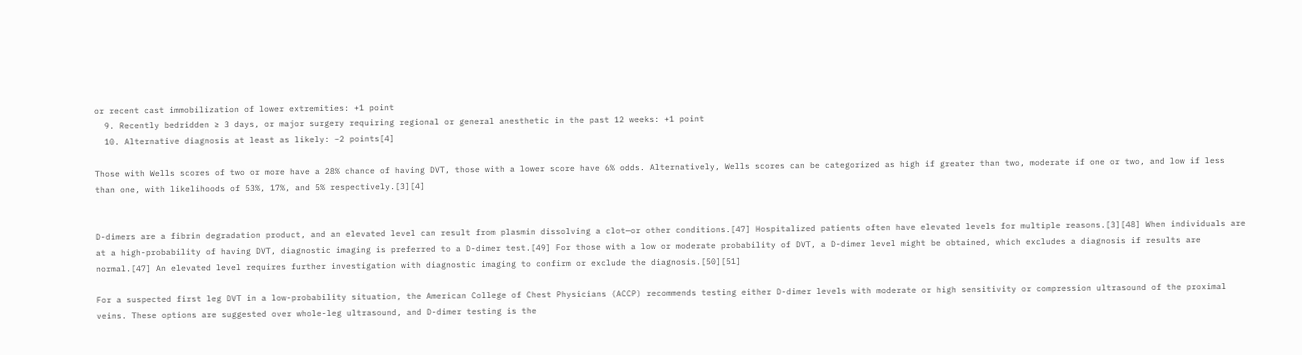or recent cast immobilization of lower extremities: +1 point
  9. Recently bedridden ≥ 3 days, or major surgery requiring regional or general anesthetic in the past 12 weeks: +1 point
  10. Alternative diagnosis at least as likely: −2 points[4]

Those with Wells scores of two or more have a 28% chance of having DVT, those with a lower score have 6% odds. Alternatively, Wells scores can be categorized as high if greater than two, moderate if one or two, and low if less than one, with likelihoods of 53%, 17%, and 5% respectively.[3][4]


D-dimers are a fibrin degradation product, and an elevated level can result from plasmin dissolving a clot—or other conditions.[47] Hospitalized patients often have elevated levels for multiple reasons.[3][48] When individuals are at a high-probability of having DVT, diagnostic imaging is preferred to a D-dimer test.[49] For those with a low or moderate probability of DVT, a D-dimer level might be obtained, which excludes a diagnosis if results are normal.[47] An elevated level requires further investigation with diagnostic imaging to confirm or exclude the diagnosis.[50][51]

For a suspected first leg DVT in a low-probability situation, the American College of Chest Physicians (ACCP) recommends testing either D-dimer levels with moderate or high sensitivity or compression ultrasound of the proximal veins. These options are suggested over whole-leg ultrasound, and D-dimer testing is the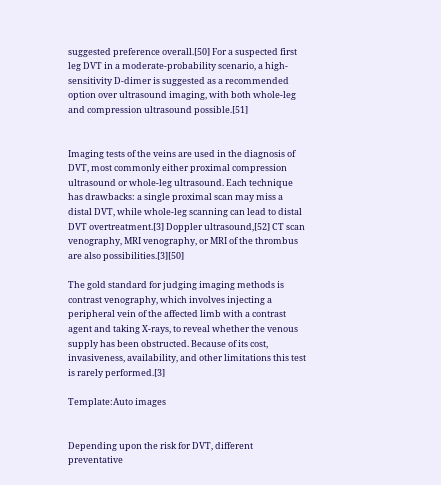suggested preference overall.[50] For a suspected first leg DVT in a moderate-probability scenario, a high-sensitivity D-dimer is suggested as a recommended option over ultrasound imaging, with both whole-leg and compression ultrasound possible.[51]


Imaging tests of the veins are used in the diagnosis of DVT, most commonly either proximal compression ultrasound or whole-leg ultrasound. Each technique has drawbacks: a single proximal scan may miss a distal DVT, while whole-leg scanning can lead to distal DVT overtreatment.[3] Doppler ultrasound,[52] CT scan venography, MRI venography, or MRI of the thrombus are also possibilities.[3][50]

The gold standard for judging imaging methods is contrast venography, which involves injecting a peripheral vein of the affected limb with a contrast agent and taking X-rays, to reveal whether the venous supply has been obstructed. Because of its cost, invasiveness, availability, and other limitations this test is rarely performed.[3]

Template:Auto images


Depending upon the risk for DVT, different preventative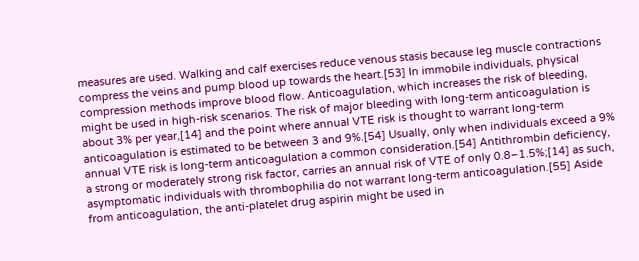measures are used. Walking and calf exercises reduce venous stasis because leg muscle contractions compress the veins and pump blood up towards the heart.[53] In immobile individuals, physical compression methods improve blood flow. Anticoagulation, which increases the risk of bleeding, might be used in high-risk scenarios. The risk of major bleeding with long-term anticoagulation is about 3% per year,[14] and the point where annual VTE risk is thought to warrant long-term anticoagulation is estimated to be between 3 and 9%.[54] Usually, only when individuals exceed a 9% annual VTE risk is long-term anticoagulation a common consideration.[54] Antithrombin deficiency, a strong or moderately strong risk factor, carries an annual risk of VTE of only 0.8–1.5%;[14] as such, asymptomatic individuals with thrombophilia do not warrant long-term anticoagulation.[55] Aside from anticoagulation, the anti-platelet drug aspirin might be used in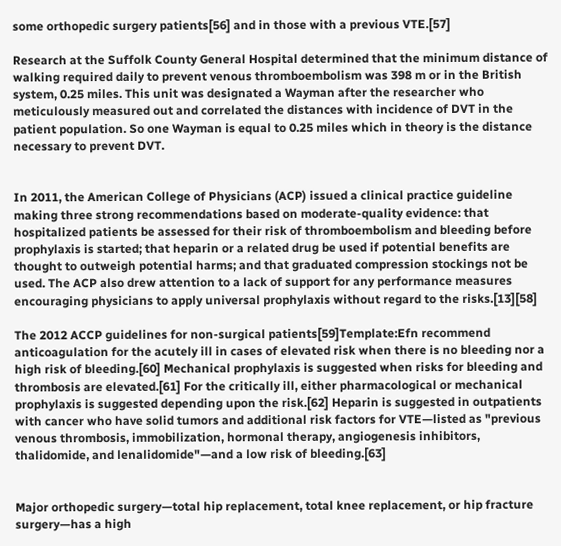some orthopedic surgery patients[56] and in those with a previous VTE.[57]

Research at the Suffolk County General Hospital determined that the minimum distance of walking required daily to prevent venous thromboembolism was 398 m or in the British system, 0.25 miles. This unit was designated a Wayman after the researcher who meticulously measured out and correlated the distances with incidence of DVT in the patient population. So one Wayman is equal to 0.25 miles which in theory is the distance necessary to prevent DVT.


In 2011, the American College of Physicians (ACP) issued a clinical practice guideline making three strong recommendations based on moderate-quality evidence: that hospitalized patients be assessed for their risk of thromboembolism and bleeding before prophylaxis is started; that heparin or a related drug be used if potential benefits are thought to outweigh potential harms; and that graduated compression stockings not be used. The ACP also drew attention to a lack of support for any performance measures encouraging physicians to apply universal prophylaxis without regard to the risks.[13][58]

The 2012 ACCP guidelines for non-surgical patients[59]Template:Efn recommend anticoagulation for the acutely ill in cases of elevated risk when there is no bleeding nor a high risk of bleeding.[60] Mechanical prophylaxis is suggested when risks for bleeding and thrombosis are elevated.[61] For the critically ill, either pharmacological or mechanical prophylaxis is suggested depending upon the risk.[62] Heparin is suggested in outpatients with cancer who have solid tumors and additional risk factors for VTE—listed as "previous venous thrombosis, immobilization, hormonal therapy, angiogenesis inhibitors, thalidomide, and lenalidomide"—and a low risk of bleeding.[63]


Major orthopedic surgery—total hip replacement, total knee replacement, or hip fracture surgery—has a high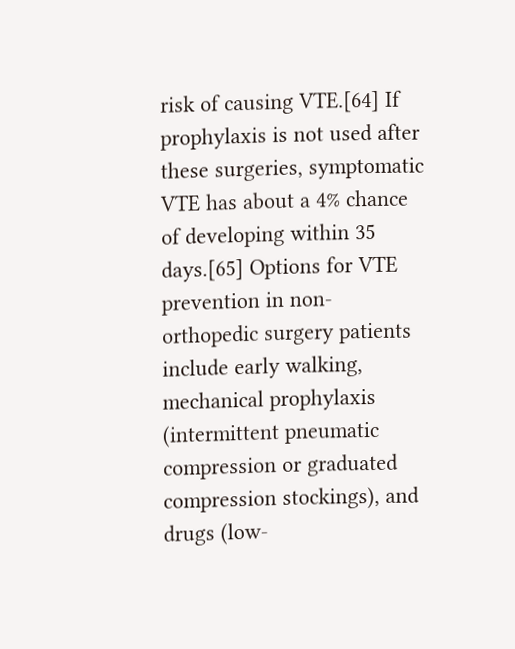risk of causing VTE.[64] If prophylaxis is not used after these surgeries, symptomatic VTE has about a 4% chance of developing within 35 days.[65] Options for VTE prevention in non-orthopedic surgery patients include early walking, mechanical prophylaxis (intermittent pneumatic compression or graduated compression stockings), and drugs (low-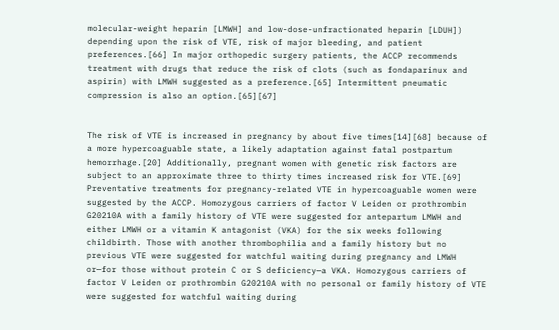molecular-weight heparin [LMWH] and low-dose-unfractionated heparin [LDUH]) depending upon the risk of VTE, risk of major bleeding, and patient preferences.[66] In major orthopedic surgery patients, the ACCP recommends treatment with drugs that reduce the risk of clots (such as fondaparinux and aspirin) with LMWH suggested as a preference.[65] Intermittent pneumatic compression is also an option.[65][67]


The risk of VTE is increased in pregnancy by about five times[14][68] because of a more hypercoaguable state, a likely adaptation against fatal postpartum hemorrhage.[20] Additionally, pregnant women with genetic risk factors are subject to an approximate three to thirty times increased risk for VTE.[69] Preventative treatments for pregnancy-related VTE in hypercoaguable women were suggested by the ACCP. Homozygous carriers of factor V Leiden or prothrombin G20210A with a family history of VTE were suggested for antepartum LMWH and either LMWH or a vitamin K antagonist (VKA) for the six weeks following childbirth. Those with another thrombophilia and a family history but no previous VTE were suggested for watchful waiting during pregnancy and LMWH or—for those without protein C or S deficiency—a VKA. Homozygous carriers of factor V Leiden or prothrombin G20210A with no personal or family history of VTE were suggested for watchful waiting during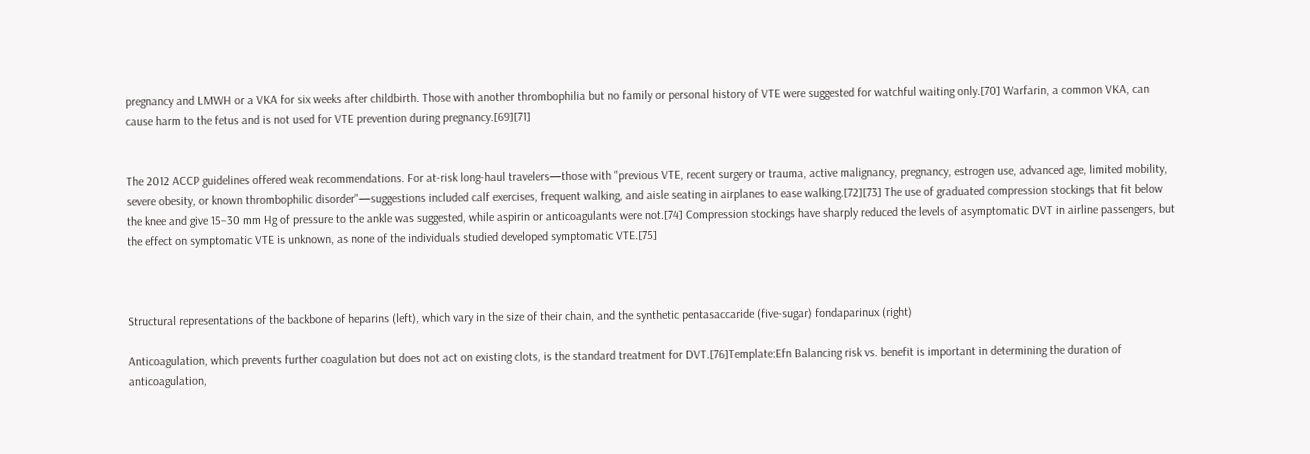pregnancy and LMWH or a VKA for six weeks after childbirth. Those with another thrombophilia but no family or personal history of VTE were suggested for watchful waiting only.[70] Warfarin, a common VKA, can cause harm to the fetus and is not used for VTE prevention during pregnancy.[69][71]


The 2012 ACCP guidelines offered weak recommendations. For at-risk long-haul travelers—those with "previous VTE, recent surgery or trauma, active malignancy, pregnancy, estrogen use, advanced age, limited mobility, severe obesity, or known thrombophilic disorder"—suggestions included calf exercises, frequent walking, and aisle seating in airplanes to ease walking.[72][73] The use of graduated compression stockings that fit below the knee and give 15–30 mm Hg of pressure to the ankle was suggested, while aspirin or anticoagulants were not.[74] Compression stockings have sharply reduced the levels of asymptomatic DVT in airline passengers, but the effect on symptomatic VTE is unknown, as none of the individuals studied developed symptomatic VTE.[75]



Structural representations of the backbone of heparins (left), which vary in the size of their chain, and the synthetic pentasaccaride (five-sugar) fondaparinux (right)

Anticoagulation, which prevents further coagulation but does not act on existing clots, is the standard treatment for DVT.[76]Template:Efn Balancing risk vs. benefit is important in determining the duration of anticoagulation,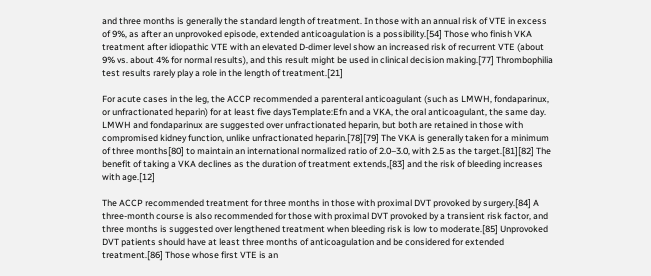and three months is generally the standard length of treatment. In those with an annual risk of VTE in excess of 9%, as after an unprovoked episode, extended anticoagulation is a possibility.[54] Those who finish VKA treatment after idiopathic VTE with an elevated D-dimer level show an increased risk of recurrent VTE (about 9% vs. about 4% for normal results), and this result might be used in clinical decision making.[77] Thrombophilia test results rarely play a role in the length of treatment.[21]

For acute cases in the leg, the ACCP recommended a parenteral anticoagulant (such as LMWH, fondaparinux, or unfractionated heparin) for at least five daysTemplate:Efn and a VKA, the oral anticoagulant, the same day. LMWH and fondaparinux are suggested over unfractionated heparin, but both are retained in those with compromised kidney function, unlike unfractionated heparin.[78][79] The VKA is generally taken for a minimum of three months[80] to maintain an international normalized ratio of 2.0–3.0, with 2.5 as the target.[81][82] The benefit of taking a VKA declines as the duration of treatment extends,[83] and the risk of bleeding increases with age.[12]

The ACCP recommended treatment for three months in those with proximal DVT provoked by surgery.[84] A three-month course is also recommended for those with proximal DVT provoked by a transient risk factor, and three months is suggested over lengthened treatment when bleeding risk is low to moderate.[85] Unprovoked DVT patients should have at least three months of anticoagulation and be considered for extended treatment.[86] Those whose first VTE is an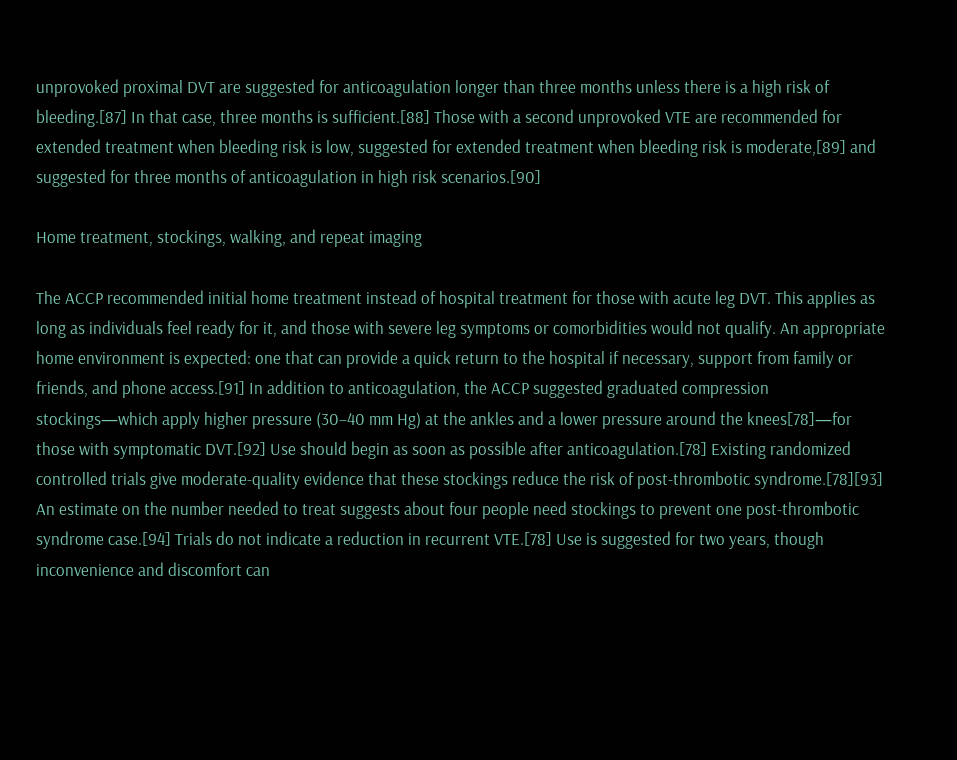unprovoked proximal DVT are suggested for anticoagulation longer than three months unless there is a high risk of bleeding.[87] In that case, three months is sufficient.[88] Those with a second unprovoked VTE are recommended for extended treatment when bleeding risk is low, suggested for extended treatment when bleeding risk is moderate,[89] and suggested for three months of anticoagulation in high risk scenarios.[90]

Home treatment, stockings, walking, and repeat imaging

The ACCP recommended initial home treatment instead of hospital treatment for those with acute leg DVT. This applies as long as individuals feel ready for it, and those with severe leg symptoms or comorbidities would not qualify. An appropriate home environment is expected: one that can provide a quick return to the hospital if necessary, support from family or friends, and phone access.[91] In addition to anticoagulation, the ACCP suggested graduated compression stockings—which apply higher pressure (30–40 mm Hg) at the ankles and a lower pressure around the knees[78]—for those with symptomatic DVT.[92] Use should begin as soon as possible after anticoagulation.[78] Existing randomized controlled trials give moderate-quality evidence that these stockings reduce the risk of post-thrombotic syndrome.[78][93] An estimate on the number needed to treat suggests about four people need stockings to prevent one post-thrombotic syndrome case.[94] Trials do not indicate a reduction in recurrent VTE.[78] Use is suggested for two years, though inconvenience and discomfort can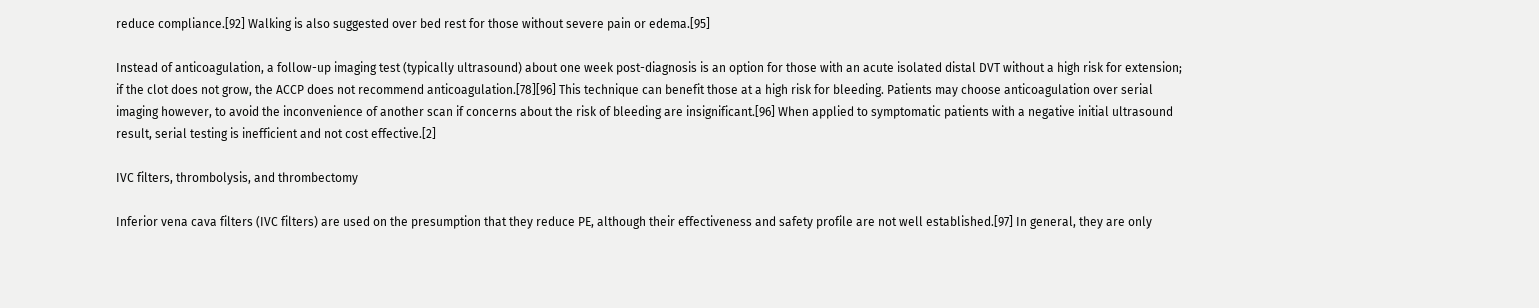reduce compliance.[92] Walking is also suggested over bed rest for those without severe pain or edema.[95]

Instead of anticoagulation, a follow-up imaging test (typically ultrasound) about one week post-diagnosis is an option for those with an acute isolated distal DVT without a high risk for extension; if the clot does not grow, the ACCP does not recommend anticoagulation.[78][96] This technique can benefit those at a high risk for bleeding. Patients may choose anticoagulation over serial imaging however, to avoid the inconvenience of another scan if concerns about the risk of bleeding are insignificant.[96] When applied to symptomatic patients with a negative initial ultrasound result, serial testing is inefficient and not cost effective.[2]

IVC filters, thrombolysis, and thrombectomy

Inferior vena cava filters (IVC filters) are used on the presumption that they reduce PE, although their effectiveness and safety profile are not well established.[97] In general, they are only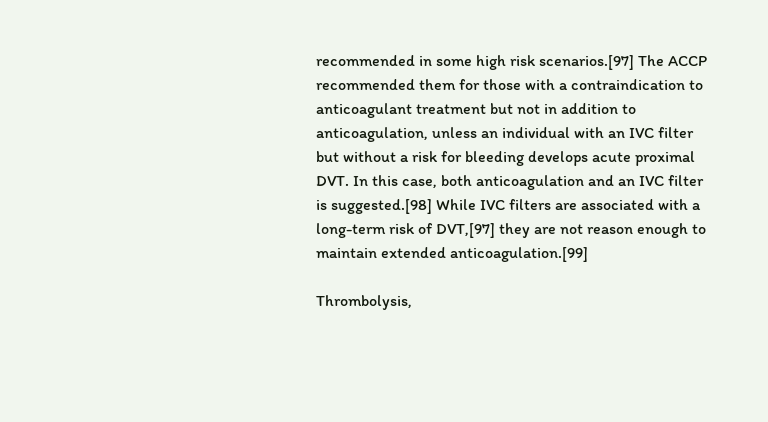recommended in some high risk scenarios.[97] The ACCP recommended them for those with a contraindication to anticoagulant treatment but not in addition to anticoagulation, unless an individual with an IVC filter but without a risk for bleeding develops acute proximal DVT. In this case, both anticoagulation and an IVC filter is suggested.[98] While IVC filters are associated with a long-term risk of DVT,[97] they are not reason enough to maintain extended anticoagulation.[99]

Thrombolysis,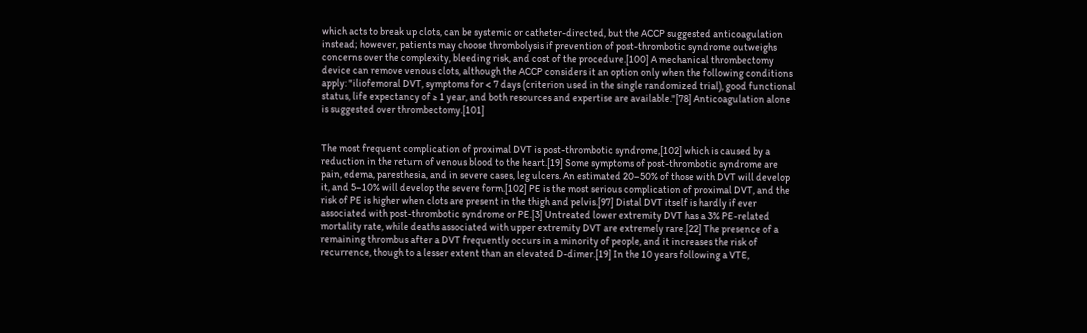which acts to break up clots, can be systemic or catheter-directed, but the ACCP suggested anticoagulation instead; however, patients may choose thrombolysis if prevention of post-thrombotic syndrome outweighs concerns over the complexity, bleeding risk, and cost of the procedure.[100] A mechanical thrombectomy device can remove venous clots, although the ACCP considers it an option only when the following conditions apply: "iliofemoral DVT, symptoms for < 7 days (criterion used in the single randomized trial), good functional status, life expectancy of ≥ 1 year, and both resources and expertise are available."[78] Anticoagulation alone is suggested over thrombectomy.[101]


The most frequent complication of proximal DVT is post-thrombotic syndrome,[102] which is caused by a reduction in the return of venous blood to the heart.[19] Some symptoms of post-thrombotic syndrome are pain, edema, paresthesia, and in severe cases, leg ulcers. An estimated 20–50% of those with DVT will develop it, and 5–10% will develop the severe form.[102] PE is the most serious complication of proximal DVT, and the risk of PE is higher when clots are present in the thigh and pelvis.[97] Distal DVT itself is hardly if ever associated with post-thrombotic syndrome or PE.[3] Untreated lower extremity DVT has a 3% PE-related mortality rate, while deaths associated with upper extremity DVT are extremely rare.[22] The presence of a remaining thrombus after a DVT frequently occurs in a minority of people, and it increases the risk of recurrence, though to a lesser extent than an elevated D-dimer.[19] In the 10 years following a VTE,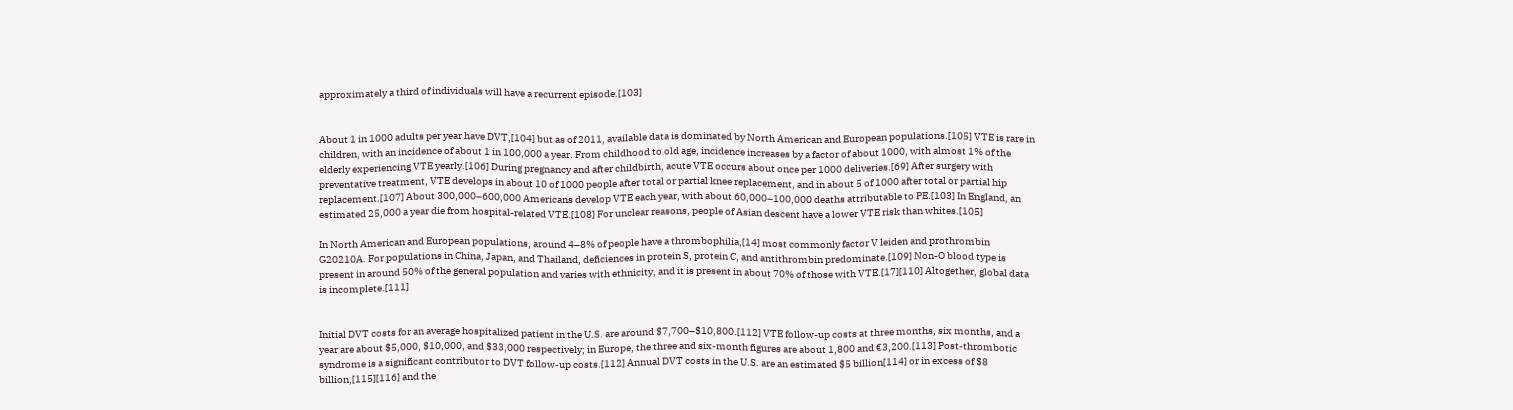approximately a third of individuals will have a recurrent episode.[103]


About 1 in 1000 adults per year have DVT,[104] but as of 2011, available data is dominated by North American and European populations.[105] VTE is rare in children, with an incidence of about 1 in 100,000 a year. From childhood to old age, incidence increases by a factor of about 1000, with almost 1% of the elderly experiencing VTE yearly.[106] During pregnancy and after childbirth, acute VTE occurs about once per 1000 deliveries.[69] After surgery with preventative treatment, VTE develops in about 10 of 1000 people after total or partial knee replacement, and in about 5 of 1000 after total or partial hip replacement.[107] About 300,000–600,000 Americans develop VTE each year, with about 60,000–100,000 deaths attributable to PE.[103] In England, an estimated 25,000 a year die from hospital-related VTE.[108] For unclear reasons, people of Asian descent have a lower VTE risk than whites.[105]

In North American and European populations, around 4–8% of people have a thrombophilia,[14] most commonly factor V leiden and prothrombin G20210A. For populations in China, Japan, and Thailand, deficiences in protein S, protein C, and antithrombin predominate.[109] Non-O blood type is present in around 50% of the general population and varies with ethnicity, and it is present in about 70% of those with VTE.[17][110] Altogether, global data is incomplete.[111]


Initial DVT costs for an average hospitalized patient in the U.S. are around $7,700–$10,800.[112] VTE follow-up costs at three months, six months, and a year are about $5,000, $10,000, and $33,000 respectively; in Europe, the three and six-month figures are about 1,800 and €3,200.[113] Post-thrombotic syndrome is a significant contributor to DVT follow-up costs.[112] Annual DVT costs in the U.S. are an estimated $5 billion[114] or in excess of $8 billion,[115][116] and the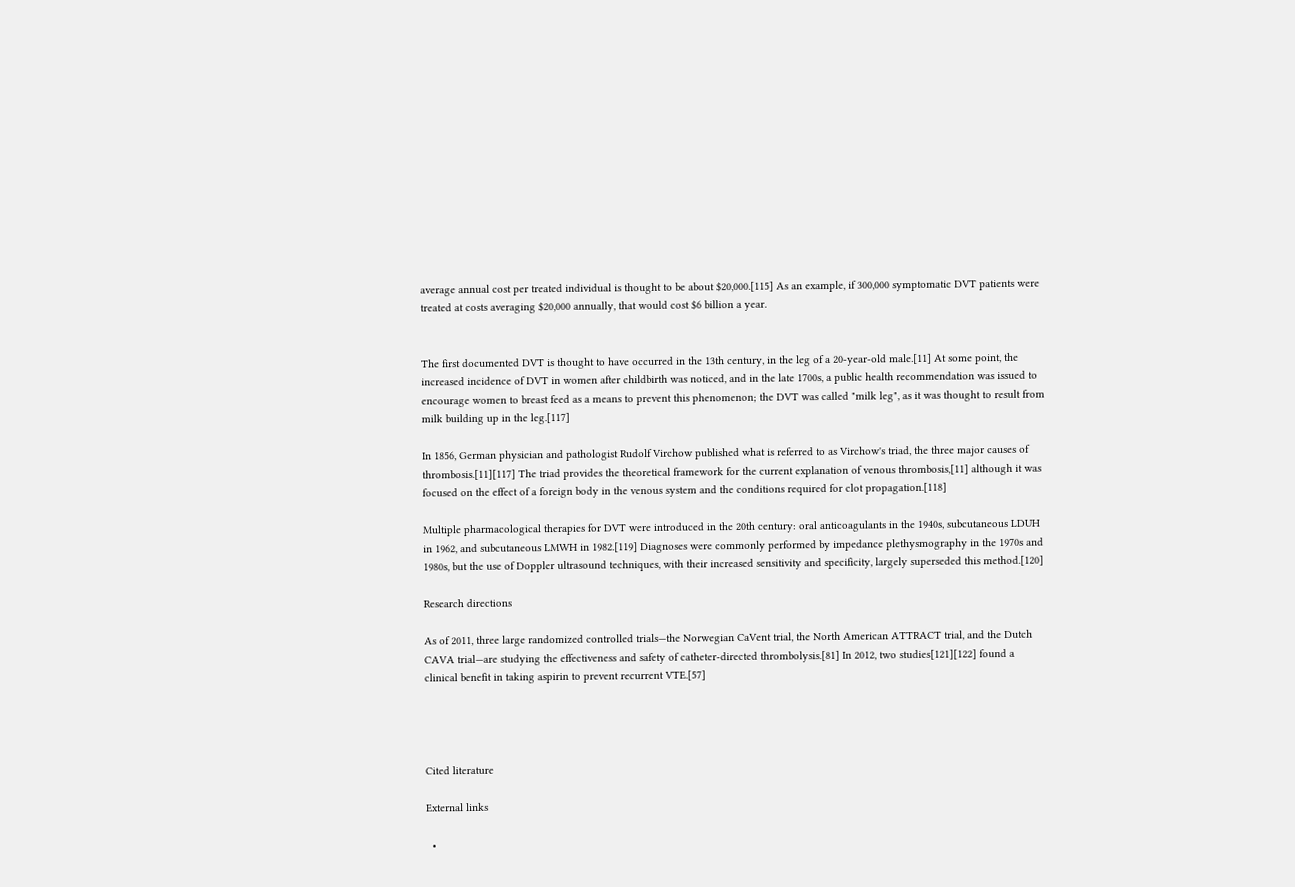average annual cost per treated individual is thought to be about $20,000.[115] As an example, if 300,000 symptomatic DVT patients were treated at costs averaging $20,000 annually, that would cost $6 billion a year.


The first documented DVT is thought to have occurred in the 13th century, in the leg of a 20-year-old male.[11] At some point, the increased incidence of DVT in women after childbirth was noticed, and in the late 1700s, a public health recommendation was issued to encourage women to breast feed as a means to prevent this phenomenon; the DVT was called "milk leg", as it was thought to result from milk building up in the leg.[117]

In 1856, German physician and pathologist Rudolf Virchow published what is referred to as Virchow's triad, the three major causes of thrombosis.[11][117] The triad provides the theoretical framework for the current explanation of venous thrombosis,[11] although it was focused on the effect of a foreign body in the venous system and the conditions required for clot propagation.[118]

Multiple pharmacological therapies for DVT were introduced in the 20th century: oral anticoagulants in the 1940s, subcutaneous LDUH in 1962, and subcutaneous LMWH in 1982.[119] Diagnoses were commonly performed by impedance plethysmography in the 1970s and 1980s, but the use of Doppler ultrasound techniques, with their increased sensitivity and specificity, largely superseded this method.[120]

Research directions

As of 2011, three large randomized controlled trials—the Norwegian CaVent trial, the North American ATTRACT trial, and the Dutch CAVA trial—are studying the effectiveness and safety of catheter-directed thrombolysis.[81] In 2012, two studies[121][122] found a clinical benefit in taking aspirin to prevent recurrent VTE.[57]




Cited literature

External links

  •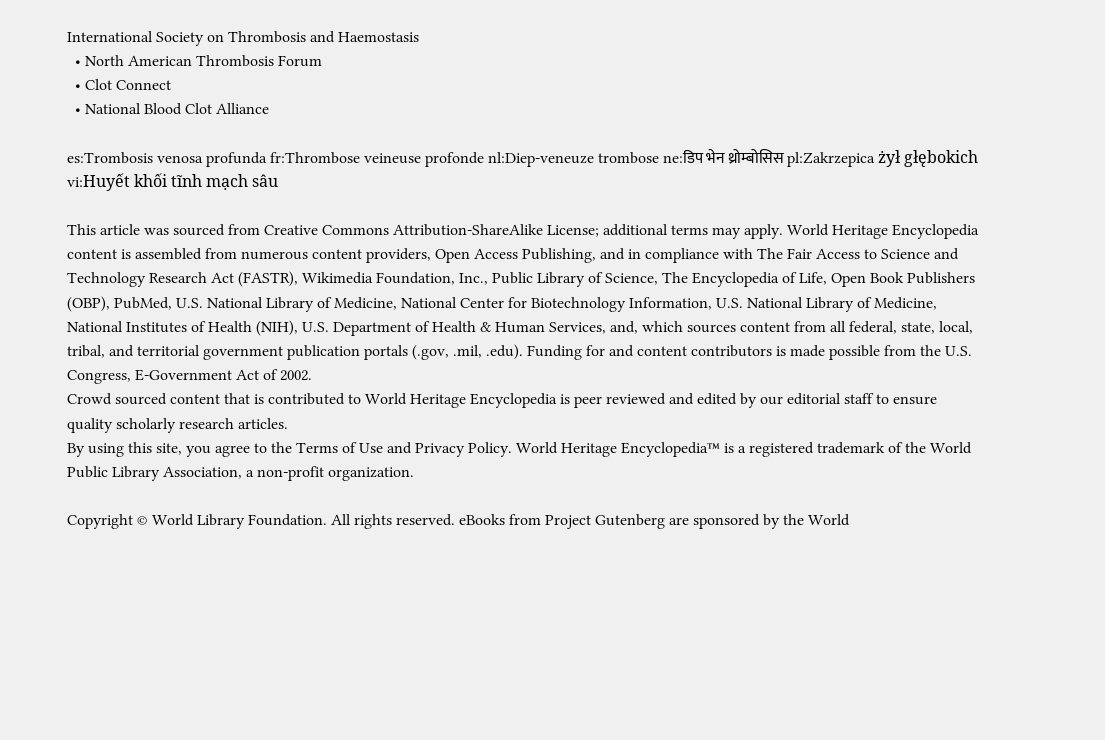International Society on Thrombosis and Haemostasis
  • North American Thrombosis Forum
  • Clot Connect
  • National Blood Clot Alliance

es:Trombosis venosa profunda fr:Thrombose veineuse profonde nl:Diep-veneuze trombose ne:डिप भेन थ्रोम्बोसिस pl:Zakrzepica żył głębokich vi:Huyết khối tĩnh mạch sâu

This article was sourced from Creative Commons Attribution-ShareAlike License; additional terms may apply. World Heritage Encyclopedia content is assembled from numerous content providers, Open Access Publishing, and in compliance with The Fair Access to Science and Technology Research Act (FASTR), Wikimedia Foundation, Inc., Public Library of Science, The Encyclopedia of Life, Open Book Publishers (OBP), PubMed, U.S. National Library of Medicine, National Center for Biotechnology Information, U.S. National Library of Medicine, National Institutes of Health (NIH), U.S. Department of Health & Human Services, and, which sources content from all federal, state, local, tribal, and territorial government publication portals (.gov, .mil, .edu). Funding for and content contributors is made possible from the U.S. Congress, E-Government Act of 2002.
Crowd sourced content that is contributed to World Heritage Encyclopedia is peer reviewed and edited by our editorial staff to ensure quality scholarly research articles.
By using this site, you agree to the Terms of Use and Privacy Policy. World Heritage Encyclopedia™ is a registered trademark of the World Public Library Association, a non-profit organization.

Copyright © World Library Foundation. All rights reserved. eBooks from Project Gutenberg are sponsored by the World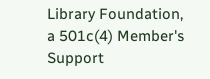Library Foundation,
a 501c(4) Member's Support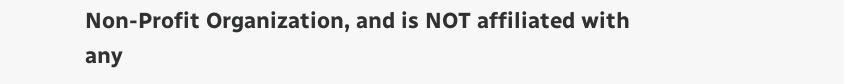Non-Profit Organization, and is NOT affiliated with any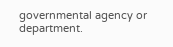governmental agency or department.